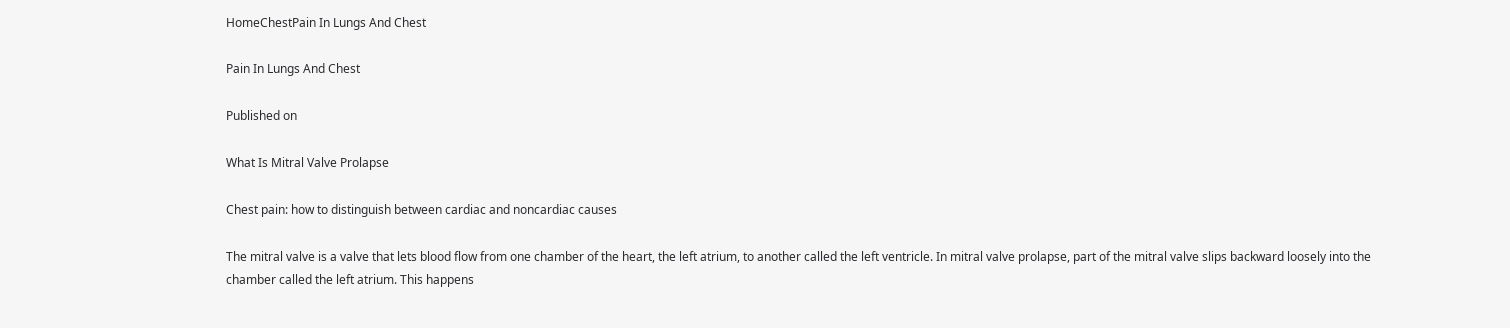HomeChestPain In Lungs And Chest

Pain In Lungs And Chest

Published on

What Is Mitral Valve Prolapse

Chest pain: how to distinguish between cardiac and noncardiac causes

The mitral valve is a valve that lets blood flow from one chamber of the heart, the left atrium, to another called the left ventricle. In mitral valve prolapse, part of the mitral valve slips backward loosely into the chamber called the left atrium. This happens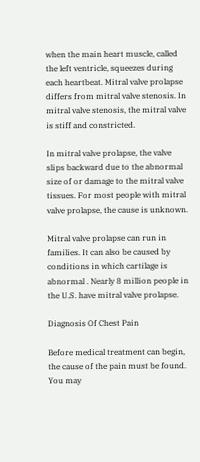when the main heart muscle, called the left ventricle, squeezes during each heartbeat. Mitral valve prolapse differs from mitral valve stenosis. In mitral valve stenosis, the mitral valve is stiff and constricted.

In mitral valve prolapse, the valve slips backward due to the abnormal size of or damage to the mitral valve tissues. For most people with mitral valve prolapse, the cause is unknown.

Mitral valve prolapse can run in families. It can also be caused by conditions in which cartilage is abnormal . Nearly 8 million people in the U.S. have mitral valve prolapse.

Diagnosis Of Chest Pain

Before medical treatment can begin, the cause of the pain must be found. You may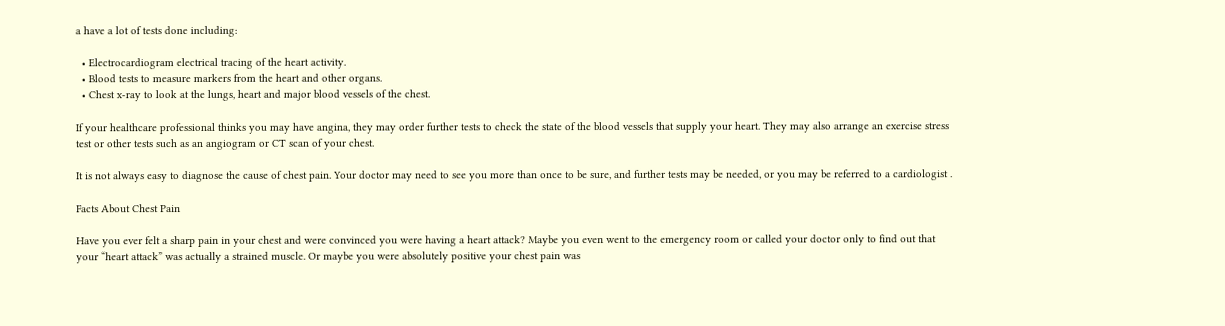a have a lot of tests done including:

  • Electrocardiogram electrical tracing of the heart activity.
  • Blood tests to measure markers from the heart and other organs.
  • Chest x-ray to look at the lungs, heart and major blood vessels of the chest.

If your healthcare professional thinks you may have angina, they may order further tests to check the state of the blood vessels that supply your heart. They may also arrange an exercise stress test or other tests such as an angiogram or CT scan of your chest.

It is not always easy to diagnose the cause of chest pain. Your doctor may need to see you more than once to be sure, and further tests may be needed, or you may be referred to a cardiologist .

Facts About Chest Pain

Have you ever felt a sharp pain in your chest and were convinced you were having a heart attack? Maybe you even went to the emergency room or called your doctor only to find out that your “heart attack” was actually a strained muscle. Or maybe you were absolutely positive your chest pain was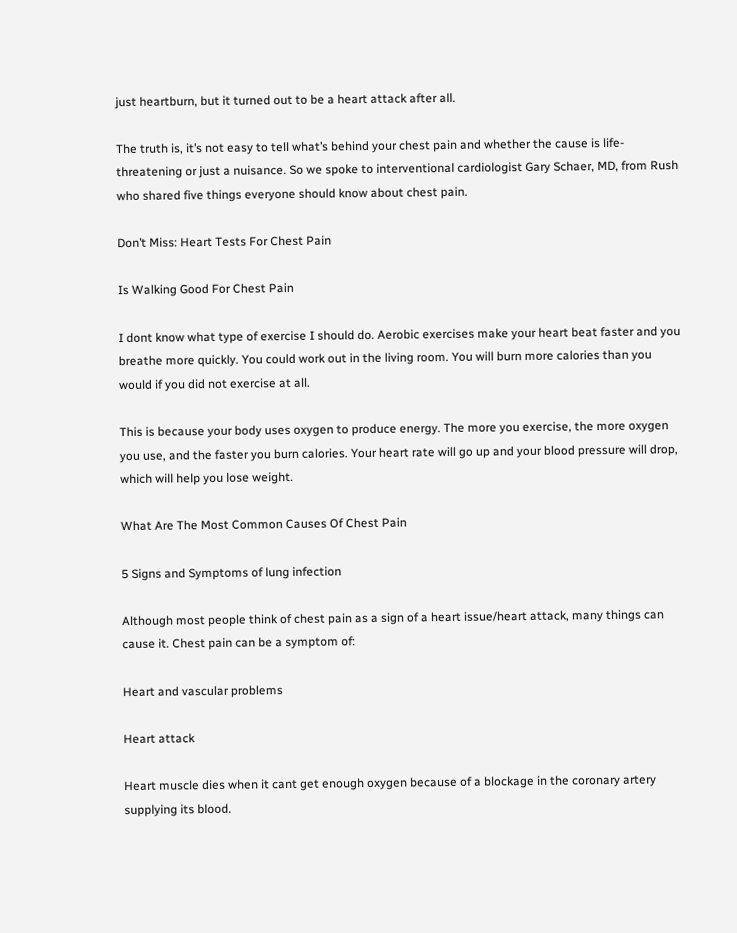just heartburn, but it turned out to be a heart attack after all.

The truth is, it’s not easy to tell what’s behind your chest pain and whether the cause is life-threatening or just a nuisance. So we spoke to interventional cardiologist Gary Schaer, MD, from Rush who shared five things everyone should know about chest pain.

Don’t Miss: Heart Tests For Chest Pain

Is Walking Good For Chest Pain

I dont know what type of exercise I should do. Aerobic exercises make your heart beat faster and you breathe more quickly. You could work out in the living room. You will burn more calories than you would if you did not exercise at all.

This is because your body uses oxygen to produce energy. The more you exercise, the more oxygen you use, and the faster you burn calories. Your heart rate will go up and your blood pressure will drop, which will help you lose weight.

What Are The Most Common Causes Of Chest Pain

5 Signs and Symptoms of lung infection

Although most people think of chest pain as a sign of a heart issue/heart attack, many things can cause it. Chest pain can be a symptom of:

Heart and vascular problems

Heart attack

Heart muscle dies when it cant get enough oxygen because of a blockage in the coronary artery supplying its blood.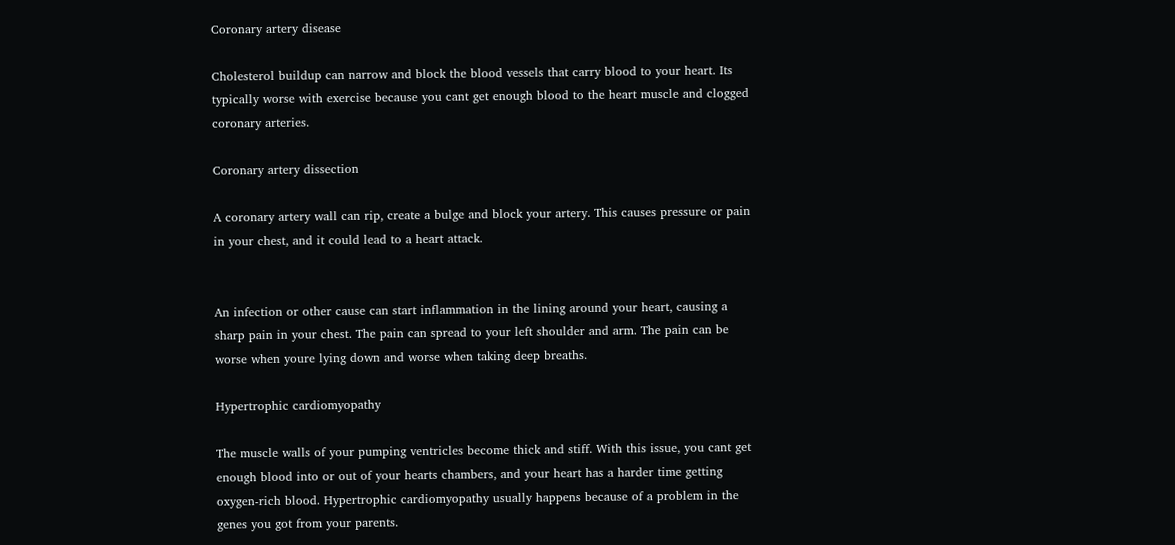Coronary artery disease

Cholesterol buildup can narrow and block the blood vessels that carry blood to your heart. Its typically worse with exercise because you cant get enough blood to the heart muscle and clogged coronary arteries.

Coronary artery dissection

A coronary artery wall can rip, create a bulge and block your artery. This causes pressure or pain in your chest, and it could lead to a heart attack.


An infection or other cause can start inflammation in the lining around your heart, causing a sharp pain in your chest. The pain can spread to your left shoulder and arm. The pain can be worse when youre lying down and worse when taking deep breaths.

Hypertrophic cardiomyopathy

The muscle walls of your pumping ventricles become thick and stiff. With this issue, you cant get enough blood into or out of your hearts chambers, and your heart has a harder time getting oxygen-rich blood. Hypertrophic cardiomyopathy usually happens because of a problem in the genes you got from your parents.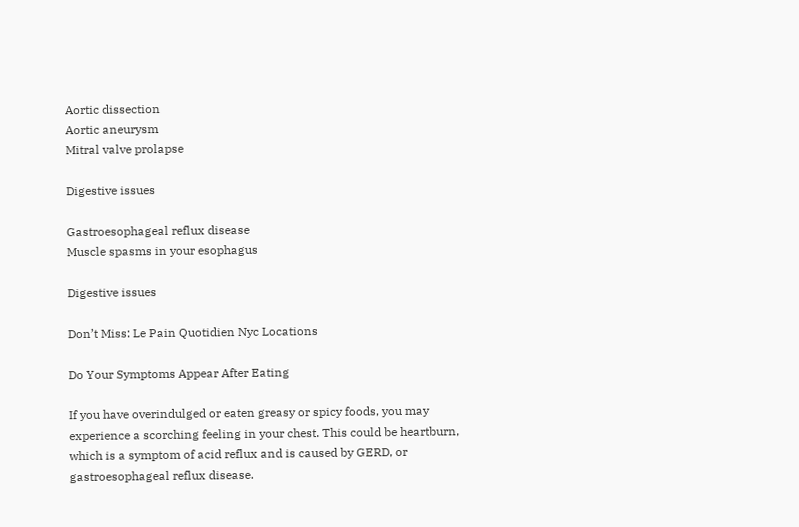Aortic dissection
Aortic aneurysm
Mitral valve prolapse

Digestive issues

Gastroesophageal reflux disease
Muscle spasms in your esophagus

Digestive issues

Don’t Miss: Le Pain Quotidien Nyc Locations

Do Your Symptoms Appear After Eating

If you have overindulged or eaten greasy or spicy foods, you may experience a scorching feeling in your chest. This could be heartburn, which is a symptom of acid reflux and is caused by GERD, or gastroesophageal reflux disease.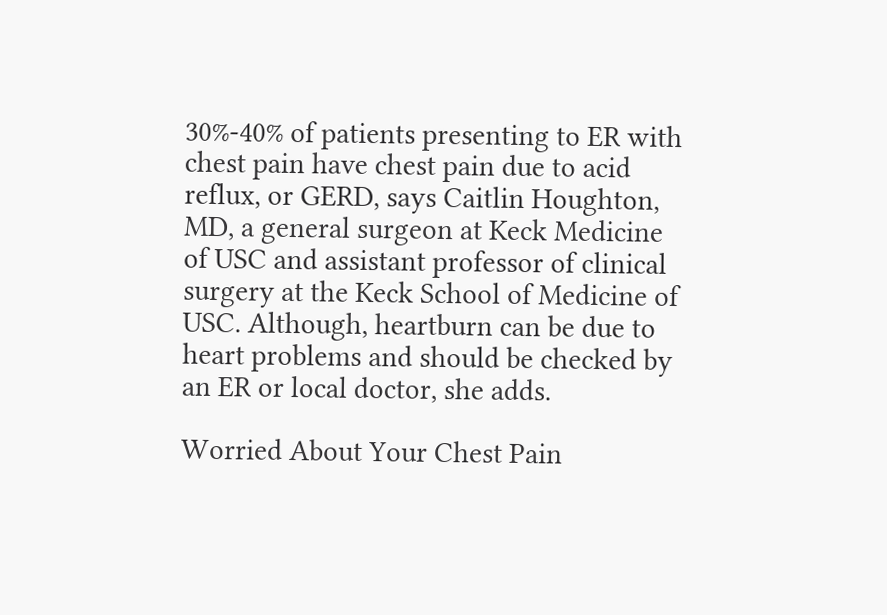30%-40% of patients presenting to ER with chest pain have chest pain due to acid reflux, or GERD, says Caitlin Houghton, MD, a general surgeon at Keck Medicine of USC and assistant professor of clinical surgery at the Keck School of Medicine of USC. Although, heartburn can be due to heart problems and should be checked by an ER or local doctor, she adds.

Worried About Your Chest Pain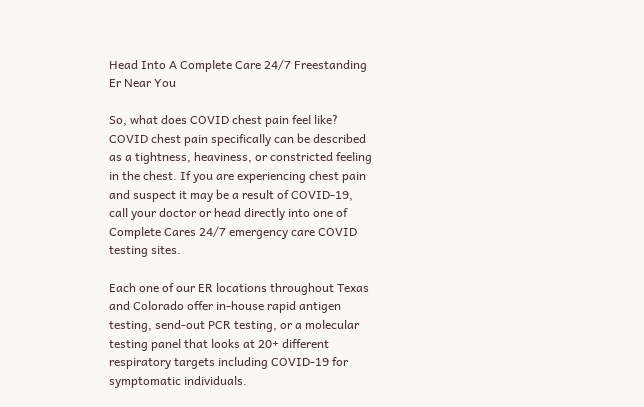Head Into A Complete Care 24/7 Freestanding Er Near You

So, what does COVID chest pain feel like? COVID chest pain specifically can be described as a tightness, heaviness, or constricted feeling in the chest. If you are experiencing chest pain and suspect it may be a result of COVID-19, call your doctor or head directly into one of Complete Cares 24/7 emergency care COVID testing sites.

Each one of our ER locations throughout Texas and Colorado offer in-house rapid antigen testing, send-out PCR testing, or a molecular testing panel that looks at 20+ different respiratory targets including COVID-19 for symptomatic individuals.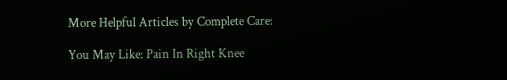More Helpful Articles by Complete Care:

You May Like: Pain In Right Knee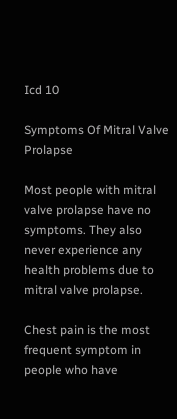Icd 10

Symptoms Of Mitral Valve Prolapse

Most people with mitral valve prolapse have no symptoms. They also never experience any health problems due to mitral valve prolapse.

Chest pain is the most frequent symptom in people who have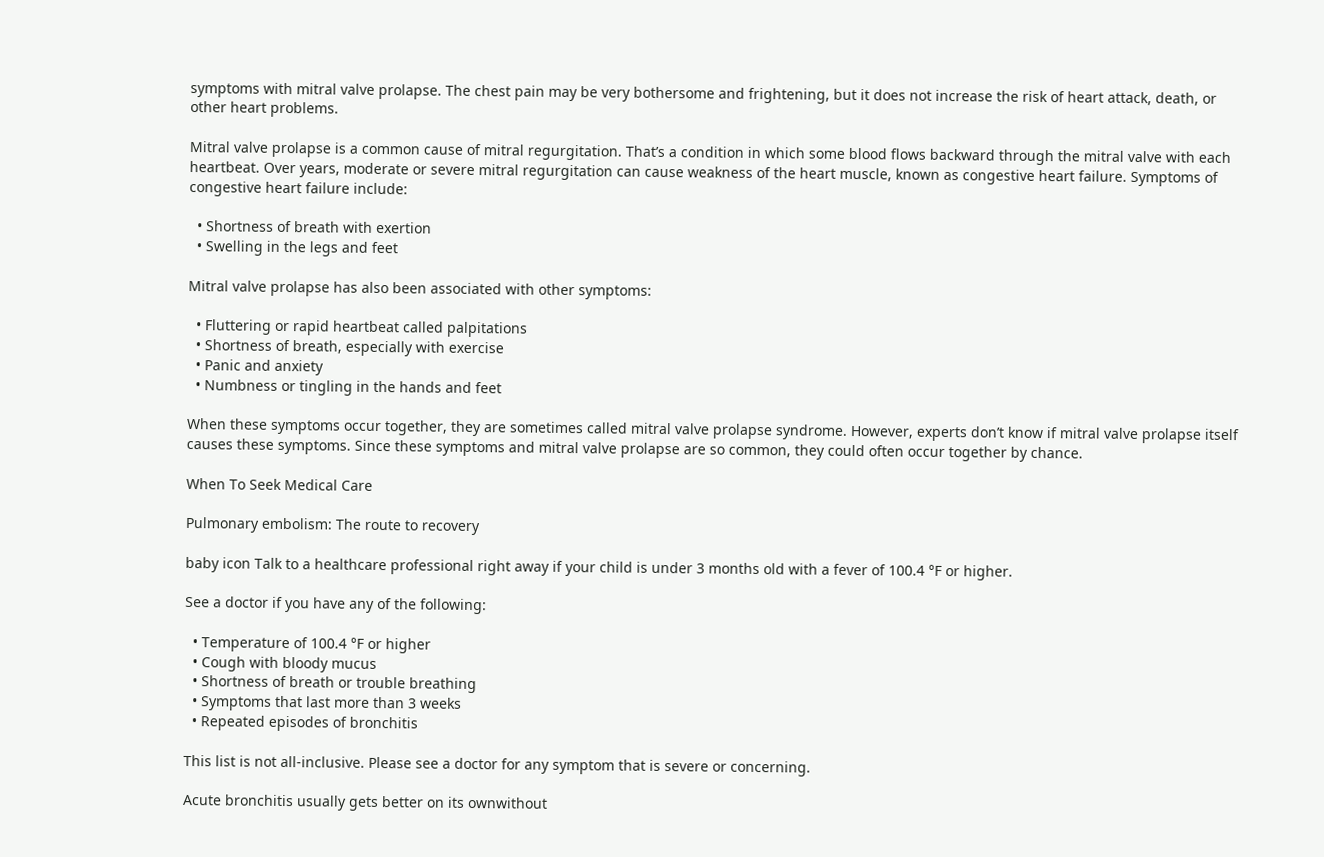symptoms with mitral valve prolapse. The chest pain may be very bothersome and frightening, but it does not increase the risk of heart attack, death, or other heart problems.

Mitral valve prolapse is a common cause of mitral regurgitation. That’s a condition in which some blood flows backward through the mitral valve with each heartbeat. Over years, moderate or severe mitral regurgitation can cause weakness of the heart muscle, known as congestive heart failure. Symptoms of congestive heart failure include:

  • Shortness of breath with exertion
  • Swelling in the legs and feet

Mitral valve prolapse has also been associated with other symptoms:

  • Fluttering or rapid heartbeat called palpitations
  • Shortness of breath, especially with exercise
  • Panic and anxiety
  • Numbness or tingling in the hands and feet

When these symptoms occur together, they are sometimes called mitral valve prolapse syndrome. However, experts don’t know if mitral valve prolapse itself causes these symptoms. Since these symptoms and mitral valve prolapse are so common, they could often occur together by chance.

When To Seek Medical Care

Pulmonary embolism: The route to recovery

baby icon Talk to a healthcare professional right away if your child is under 3 months old with a fever of 100.4 °F or higher.

See a doctor if you have any of the following:

  • Temperature of 100.4 °F or higher
  • Cough with bloody mucus
  • Shortness of breath or trouble breathing
  • Symptoms that last more than 3 weeks
  • Repeated episodes of bronchitis

This list is not all-inclusive. Please see a doctor for any symptom that is severe or concerning.

Acute bronchitis usually gets better on its ownwithout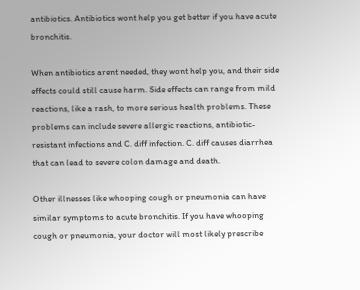antibiotics. Antibiotics wont help you get better if you have acute bronchitis.

When antibiotics arent needed, they wont help you, and their side effects could still cause harm. Side effects can range from mild reactions, like a rash, to more serious health problems. These problems can include severe allergic reactions, antibiotic-resistant infections and C. diff infection. C. diff causes diarrhea that can lead to severe colon damage and death.

Other illnesses like whooping cough or pneumonia can have similar symptoms to acute bronchitis. If you have whooping cough or pneumonia, your doctor will most likely prescribe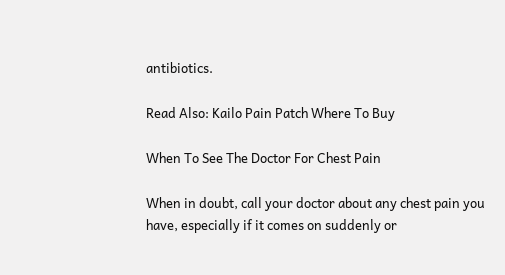antibiotics.

Read Also: Kailo Pain Patch Where To Buy

When To See The Doctor For Chest Pain

When in doubt, call your doctor about any chest pain you have, especially if it comes on suddenly or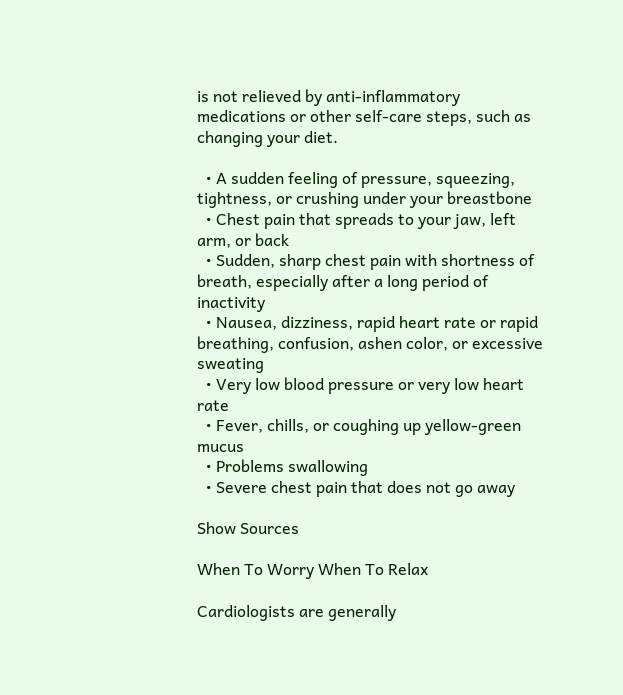is not relieved by anti-inflammatory medications or other self-care steps, such as changing your diet.

  • A sudden feeling of pressure, squeezing, tightness, or crushing under your breastbone
  • Chest pain that spreads to your jaw, left arm, or back
  • Sudden, sharp chest pain with shortness of breath, especially after a long period of inactivity
  • Nausea, dizziness, rapid heart rate or rapid breathing, confusion, ashen color, or excessive sweating
  • Very low blood pressure or very low heart rate
  • Fever, chills, or coughing up yellow-green mucus
  • Problems swallowing
  • Severe chest pain that does not go away

Show Sources

When To Worry When To Relax

Cardiologists are generally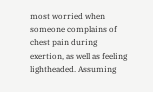most worried when someone complains of chest pain during exertion, as well as feeling lightheaded. Assuming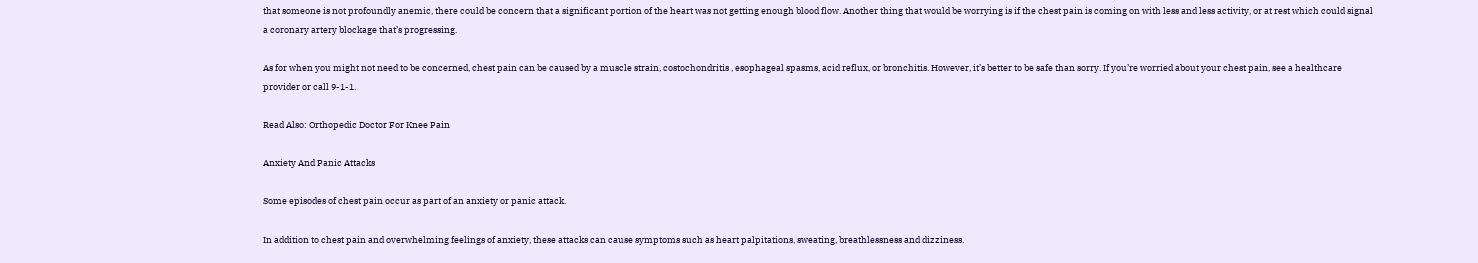that someone is not profoundly anemic, there could be concern that a significant portion of the heart was not getting enough blood flow. Another thing that would be worrying is if the chest pain is coming on with less and less activity, or at rest which could signal a coronary artery blockage that’s progressing.

As for when you might not need to be concerned, chest pain can be caused by a muscle strain, costochondritis , esophageal spasms, acid reflux, or bronchitis. However, it’s better to be safe than sorry. If you’re worried about your chest pain, see a healthcare provider or call 9-1-1.

Read Also: Orthopedic Doctor For Knee Pain

Anxiety And Panic Attacks

Some episodes of chest pain occur as part of an anxiety or panic attack.

In addition to chest pain and overwhelming feelings of anxiety, these attacks can cause symptoms such as heart palpitations, sweating, breathlessness and dizziness.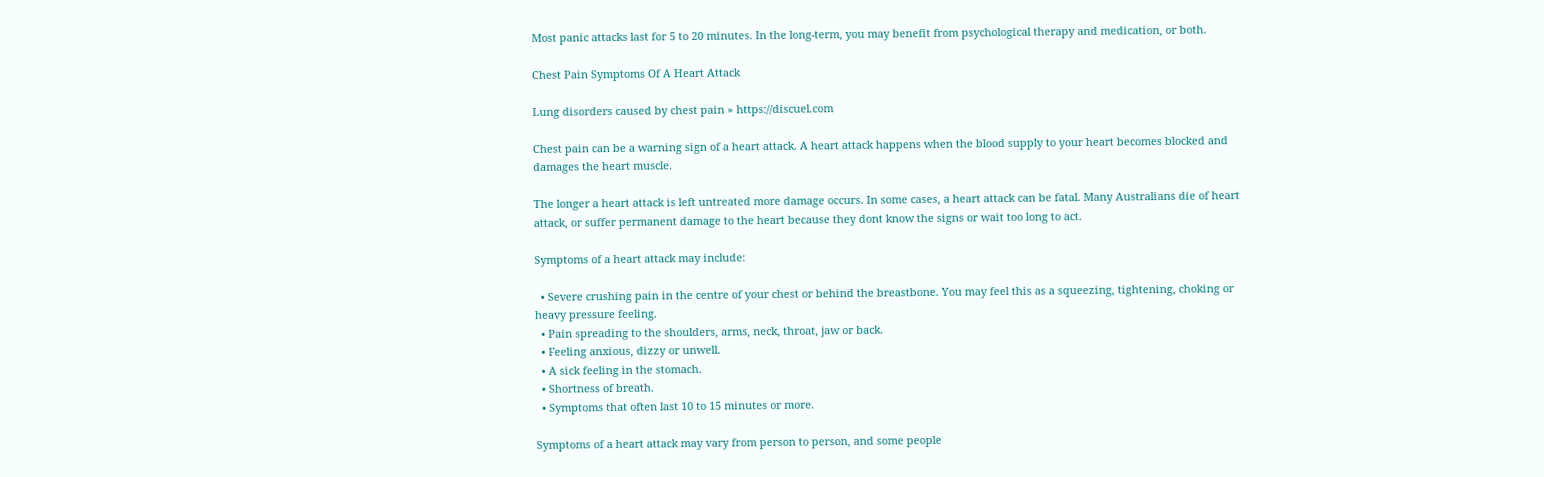Most panic attacks last for 5 to 20 minutes. In the long-term, you may benefit from psychological therapy and medication, or both.

Chest Pain Symptoms Of A Heart Attack

Lung disorders caused by chest pain » https://discuel.com

Chest pain can be a warning sign of a heart attack. A heart attack happens when the blood supply to your heart becomes blocked and damages the heart muscle.

The longer a heart attack is left untreated more damage occurs. In some cases, a heart attack can be fatal. Many Australians die of heart attack, or suffer permanent damage to the heart because they dont know the signs or wait too long to act.

Symptoms of a heart attack may include:

  • Severe crushing pain in the centre of your chest or behind the breastbone. You may feel this as a squeezing, tightening, choking or heavy pressure feeling.
  • Pain spreading to the shoulders, arms, neck, throat, jaw or back.
  • Feeling anxious, dizzy or unwell.
  • A sick feeling in the stomach.
  • Shortness of breath.
  • Symptoms that often last 10 to 15 minutes or more.

Symptoms of a heart attack may vary from person to person, and some people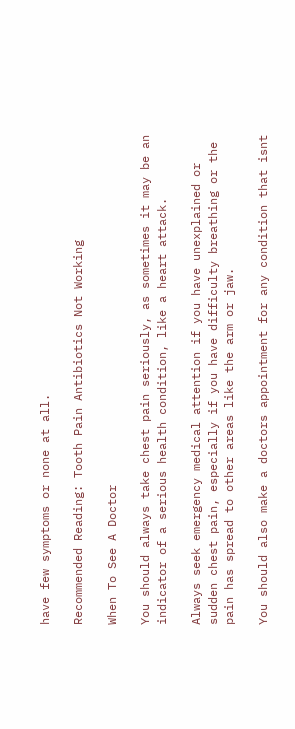have few symptoms or none at all.

Recommended Reading: Tooth Pain Antibiotics Not Working

When To See A Doctor

You should always take chest pain seriously, as sometimes it may be an indicator of a serious health condition, like a heart attack.

Always seek emergency medical attention if you have unexplained or sudden chest pain, especially if you have difficulty breathing or the pain has spread to other areas like the arm or jaw.

You should also make a doctors appointment for any condition that isnt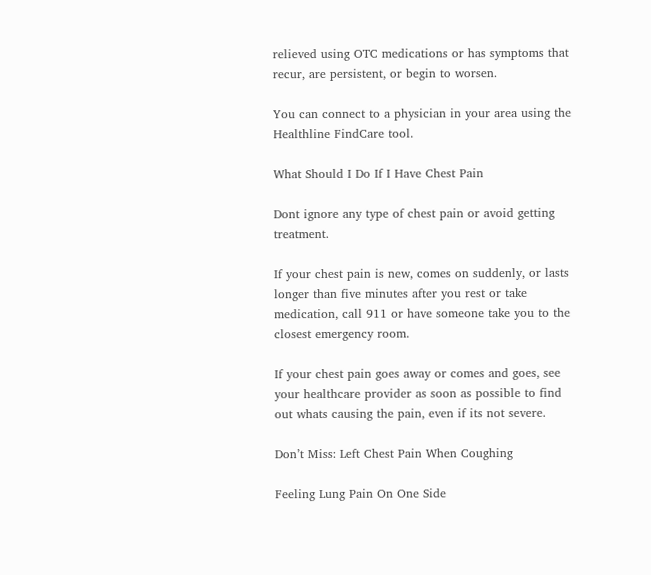relieved using OTC medications or has symptoms that recur, are persistent, or begin to worsen.

You can connect to a physician in your area using the Healthline FindCare tool.

What Should I Do If I Have Chest Pain

Dont ignore any type of chest pain or avoid getting treatment.

If your chest pain is new, comes on suddenly, or lasts longer than five minutes after you rest or take medication, call 911 or have someone take you to the closest emergency room.

If your chest pain goes away or comes and goes, see your healthcare provider as soon as possible to find out whats causing the pain, even if its not severe.

Don’t Miss: Left Chest Pain When Coughing

Feeling Lung Pain On One Side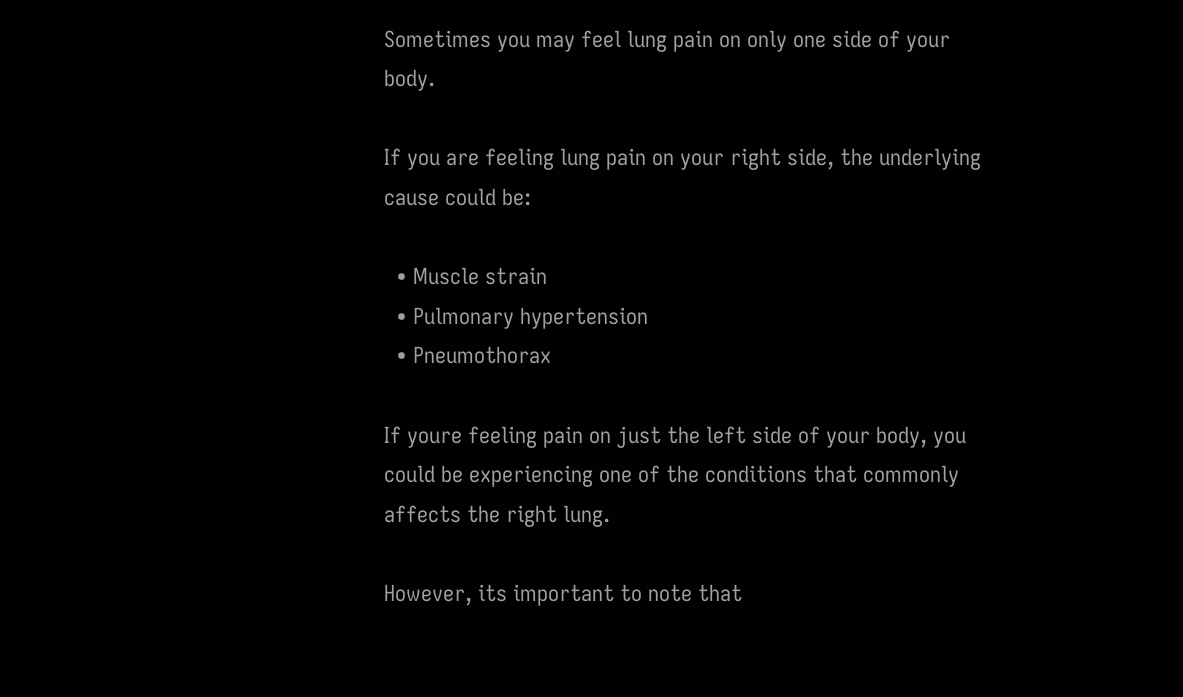Sometimes you may feel lung pain on only one side of your body.

If you are feeling lung pain on your right side, the underlying cause could be:

  • Muscle strain
  • Pulmonary hypertension
  • Pneumothorax

If youre feeling pain on just the left side of your body, you could be experiencing one of the conditions that commonly affects the right lung.

However, its important to note that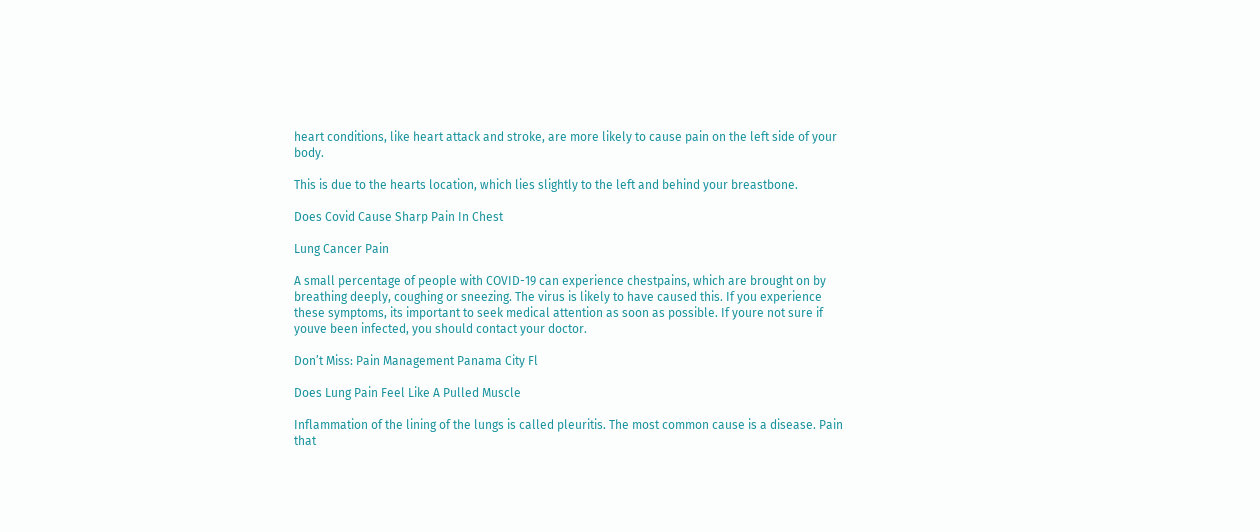heart conditions, like heart attack and stroke, are more likely to cause pain on the left side of your body.

This is due to the hearts location, which lies slightly to the left and behind your breastbone.

Does Covid Cause Sharp Pain In Chest

Lung Cancer Pain

A small percentage of people with COVID-19 can experience chestpains, which are brought on by breathing deeply, coughing or sneezing. The virus is likely to have caused this. If you experience these symptoms, its important to seek medical attention as soon as possible. If youre not sure if youve been infected, you should contact your doctor.

Don’t Miss: Pain Management Panama City Fl

Does Lung Pain Feel Like A Pulled Muscle

Inflammation of the lining of the lungs is called pleuritis. The most common cause is a disease. Pain that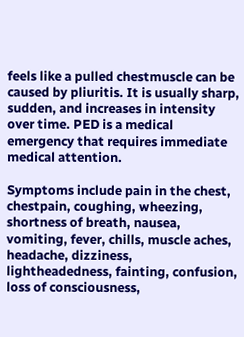feels like a pulled chestmuscle can be caused by pliuritis. It is usually sharp, sudden, and increases in intensity over time. PED is a medical emergency that requires immediate medical attention.

Symptoms include pain in the chest, chestpain, coughing, wheezing, shortness of breath, nausea, vomiting, fever, chills, muscle aches, headache, dizziness, lightheadedness, fainting, confusion, loss of consciousness,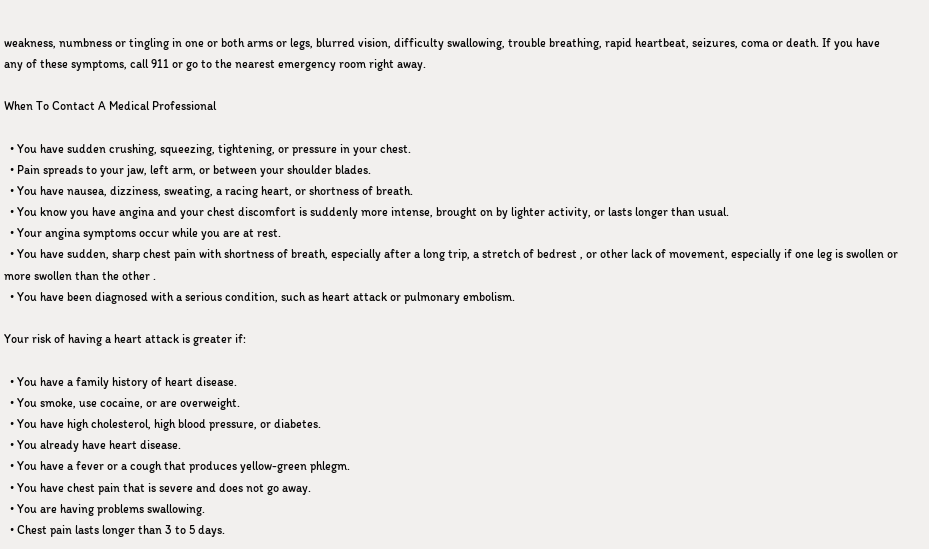weakness, numbness or tingling in one or both arms or legs, blurred vision, difficulty swallowing, trouble breathing, rapid heartbeat, seizures, coma or death. If you have any of these symptoms, call 911 or go to the nearest emergency room right away.

When To Contact A Medical Professional

  • You have sudden crushing, squeezing, tightening, or pressure in your chest.
  • Pain spreads to your jaw, left arm, or between your shoulder blades.
  • You have nausea, dizziness, sweating, a racing heart, or shortness of breath.
  • You know you have angina and your chest discomfort is suddenly more intense, brought on by lighter activity, or lasts longer than usual.
  • Your angina symptoms occur while you are at rest.
  • You have sudden, sharp chest pain with shortness of breath, especially after a long trip, a stretch of bedrest , or other lack of movement, especially if one leg is swollen or more swollen than the other .
  • You have been diagnosed with a serious condition, such as heart attack or pulmonary embolism.

Your risk of having a heart attack is greater if:

  • You have a family history of heart disease.
  • You smoke, use cocaine, or are overweight.
  • You have high cholesterol, high blood pressure, or diabetes.
  • You already have heart disease.
  • You have a fever or a cough that produces yellow-green phlegm.
  • You have chest pain that is severe and does not go away.
  • You are having problems swallowing.
  • Chest pain lasts longer than 3 to 5 days.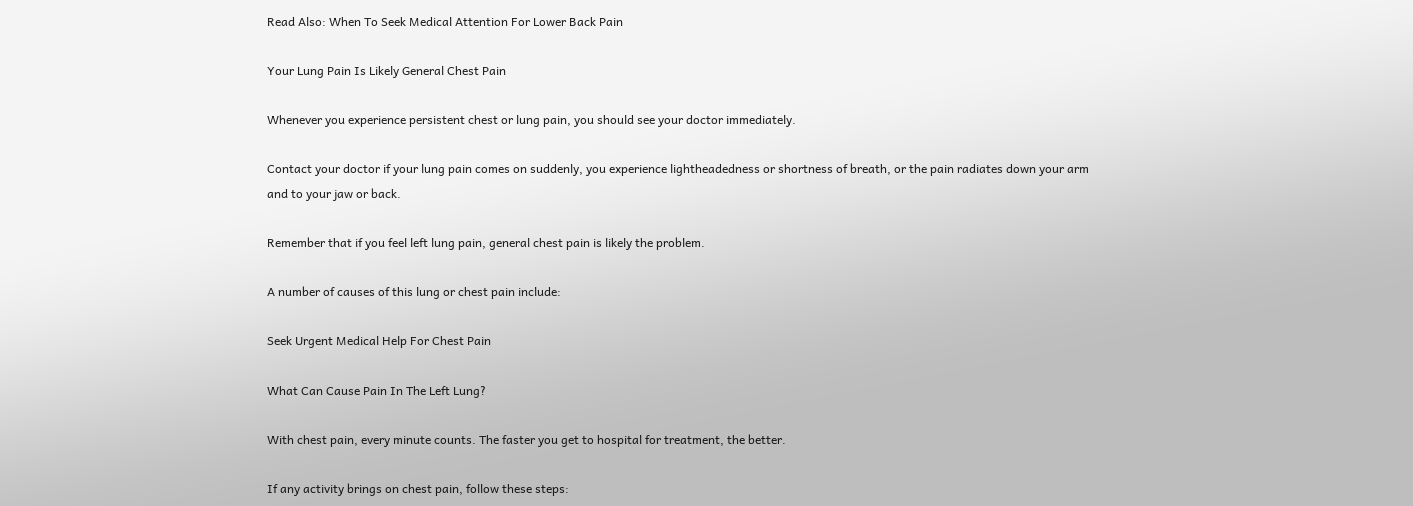Read Also: When To Seek Medical Attention For Lower Back Pain

Your Lung Pain Is Likely General Chest Pain

Whenever you experience persistent chest or lung pain, you should see your doctor immediately.

Contact your doctor if your lung pain comes on suddenly, you experience lightheadedness or shortness of breath, or the pain radiates down your arm and to your jaw or back.

Remember that if you feel left lung pain, general chest pain is likely the problem.

A number of causes of this lung or chest pain include:

Seek Urgent Medical Help For Chest Pain

What Can Cause Pain In The Left Lung?

With chest pain, every minute counts. The faster you get to hospital for treatment, the better.

If any activity brings on chest pain, follow these steps: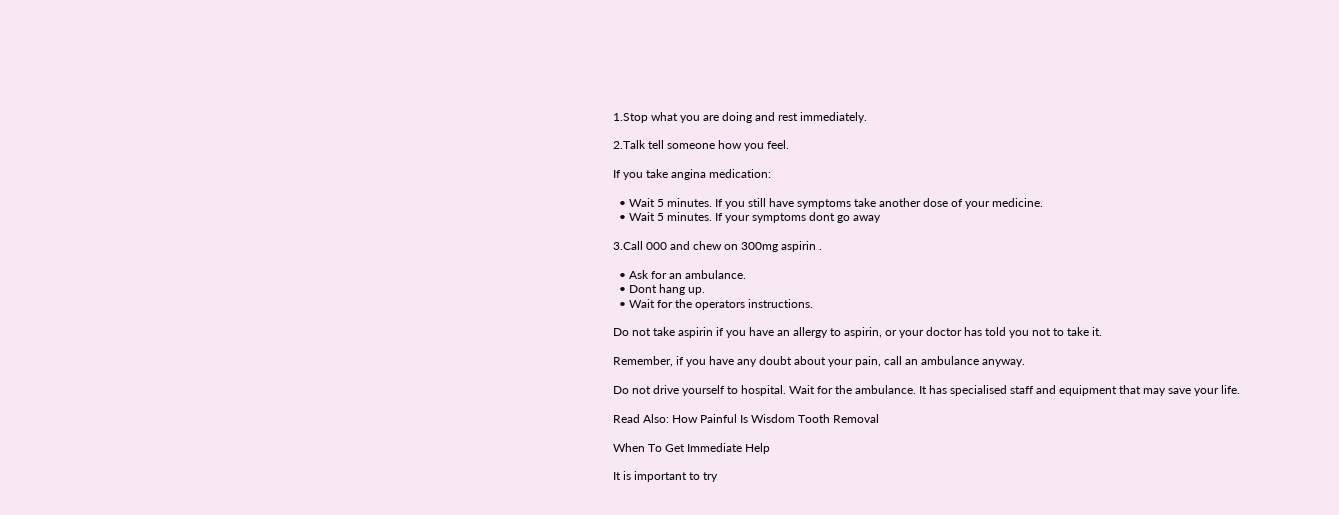1.Stop what you are doing and rest immediately.

2.Talk tell someone how you feel.

If you take angina medication:

  • Wait 5 minutes. If you still have symptoms take another dose of your medicine.
  • Wait 5 minutes. If your symptoms dont go away

3.Call 000 and chew on 300mg aspirin .

  • Ask for an ambulance.
  • Dont hang up.
  • Wait for the operators instructions.

Do not take aspirin if you have an allergy to aspirin, or your doctor has told you not to take it.

Remember, if you have any doubt about your pain, call an ambulance anyway.

Do not drive yourself to hospital. Wait for the ambulance. It has specialised staff and equipment that may save your life.

Read Also: How Painful Is Wisdom Tooth Removal

When To Get Immediate Help

It is important to try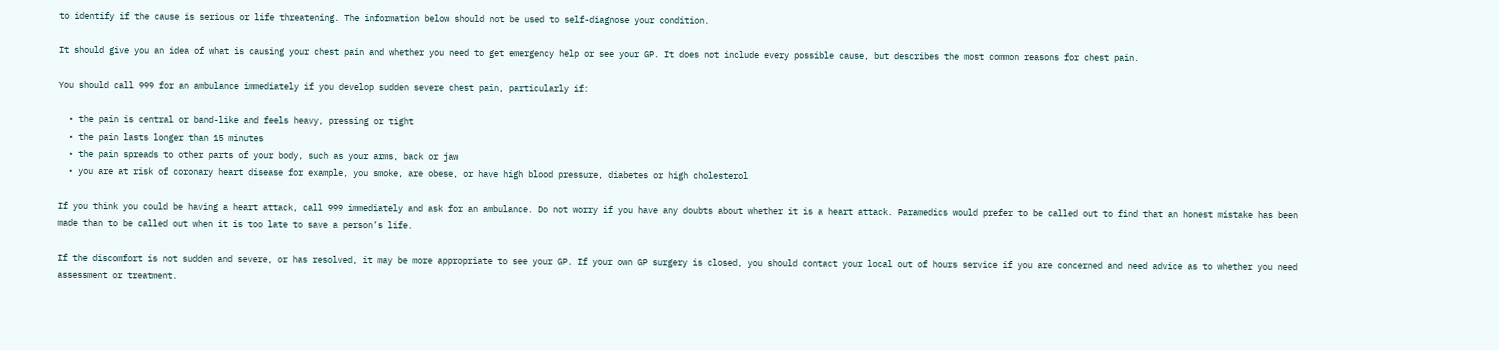to identify if the cause is serious or life threatening. The information below should not be used to self-diagnose your condition.

It should give you an idea of what is causing your chest pain and whether you need to get emergency help or see your GP. It does not include every possible cause, but describes the most common reasons for chest pain.

You should call 999 for an ambulance immediately if you develop sudden severe chest pain, particularly if:

  • the pain is central or band-like and feels heavy, pressing or tight
  • the pain lasts longer than 15 minutes
  • the pain spreads to other parts of your body, such as your arms, back or jaw
  • you are at risk of coronary heart disease for example, you smoke, are obese, or have high blood pressure, diabetes or high cholesterol

If you think you could be having a heart attack, call 999 immediately and ask for an ambulance. Do not worry if you have any doubts about whether it is a heart attack. Paramedics would prefer to be called out to find that an honest mistake has been made than to be called out when it is too late to save a person’s life.

If the discomfort is not sudden and severe, or has resolved, it may be more appropriate to see your GP. If your own GP surgery is closed, you should contact your local out of hours service if you are concerned and need advice as to whether you need assessment or treatment.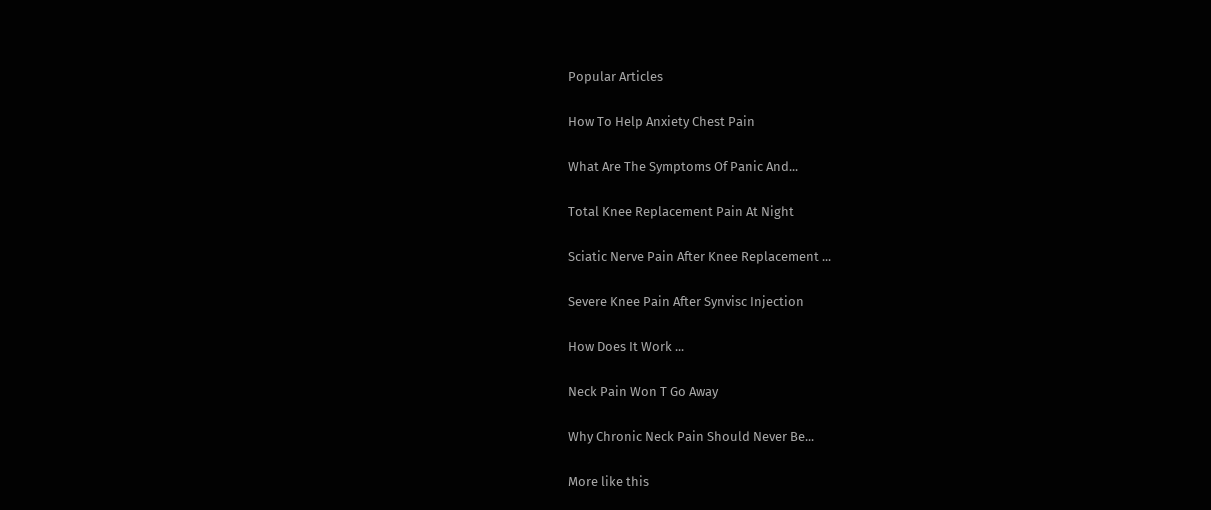Popular Articles

How To Help Anxiety Chest Pain

What Are The Symptoms Of Panic And...

Total Knee Replacement Pain At Night

Sciatic Nerve Pain After Knee Replacement ...

Severe Knee Pain After Synvisc Injection

How Does It Work ...

Neck Pain Won T Go Away

Why Chronic Neck Pain Should Never Be...

More like this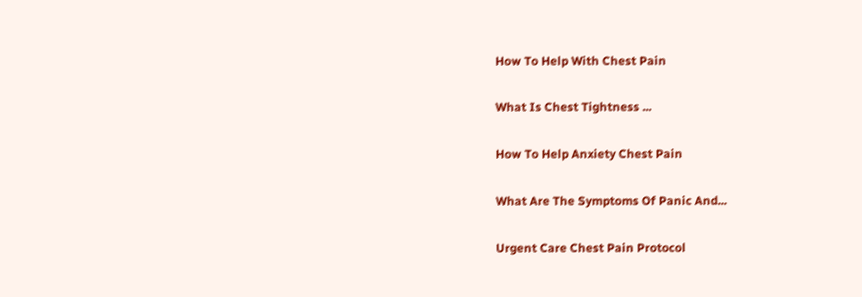How To Help With Chest Pain

What Is Chest Tightness ...

How To Help Anxiety Chest Pain

What Are The Symptoms Of Panic And...

Urgent Care Chest Pain Protocol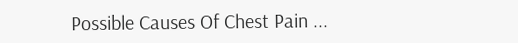Possible Causes Of Chest Pain ...